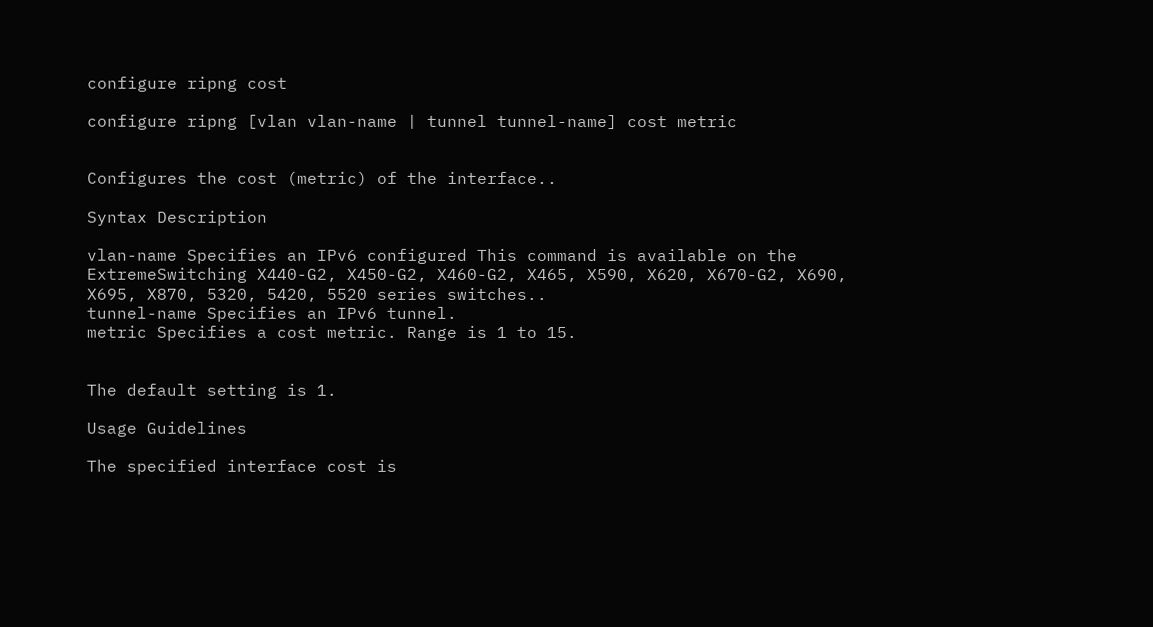configure ripng cost

configure ripng [vlan vlan-name | tunnel tunnel-name] cost metric


Configures the cost (metric) of the interface..

Syntax Description

vlan-name Specifies an IPv6 configured This command is available on the ExtremeSwitching X440-G2, X450-G2, X460-G2, X465, X590, X620, X670-G2, X690, X695, X870, 5320, 5420, 5520 series switches..
tunnel-name Specifies an IPv6 tunnel.
metric Specifies a cost metric. Range is 1 to 15.


The default setting is 1.

Usage Guidelines

The specified interface cost is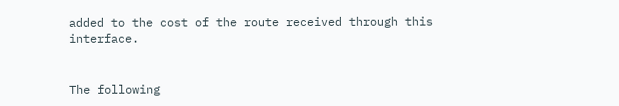added to the cost of the route received through this interface.


The following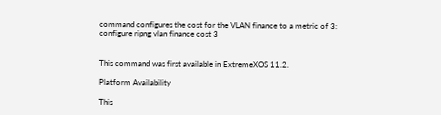command configures the cost for the VLAN finance to a metric of 3:
configure ripng vlan finance cost 3


This command was first available in ExtremeXOS 11.2.

Platform Availability

This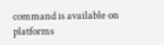command is available on platforms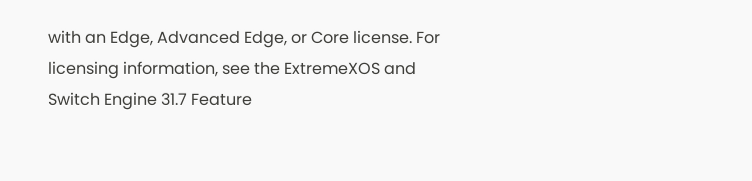with an Edge, Advanced Edge, or Core license. For licensing information, see the ExtremeXOS and Switch Engine 31.7 Feature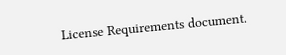License Requirements document.